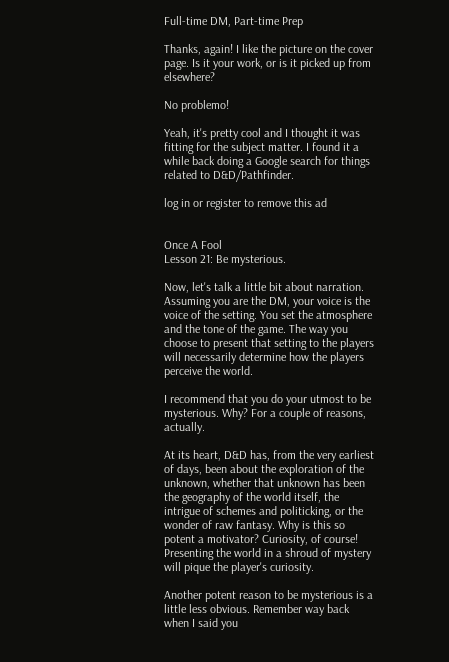Full-time DM, Part-time Prep

Thanks, again! I like the picture on the cover page. Is it your work, or is it picked up from elsewhere?

No problemo!

Yeah, it's pretty cool and I thought it was fitting for the subject matter. I found it a while back doing a Google search for things related to D&D/Pathfinder.

log in or register to remove this ad


Once A Fool
Lesson 21: Be mysterious.

Now, let's talk a little bit about narration. Assuming you are the DM, your voice is the voice of the setting. You set the atmosphere and the tone of the game. The way you choose to present that setting to the players will necessarily determine how the players perceive the world.

I recommend that you do your utmost to be mysterious. Why? For a couple of reasons, actually.

At its heart, D&D has, from the very earliest of days, been about the exploration of the unknown, whether that unknown has been the geography of the world itself, the intrigue of schemes and politicking, or the wonder of raw fantasy. Why is this so potent a motivator? Curiosity, of course! Presenting the world in a shroud of mystery will pique the player's curiosity.

Another potent reason to be mysterious is a little less obvious. Remember way back when I said you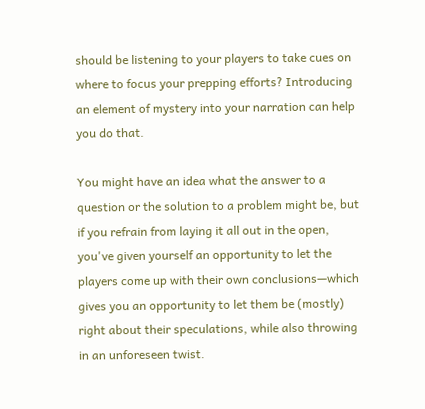should be listening to your players to take cues on where to focus your prepping efforts? Introducing an element of mystery into your narration can help you do that.

You might have an idea what the answer to a question or the solution to a problem might be, but if you refrain from laying it all out in the open, you've given yourself an opportunity to let the players come up with their own conclusions—which gives you an opportunity to let them be (mostly) right about their speculations, while also throwing in an unforeseen twist.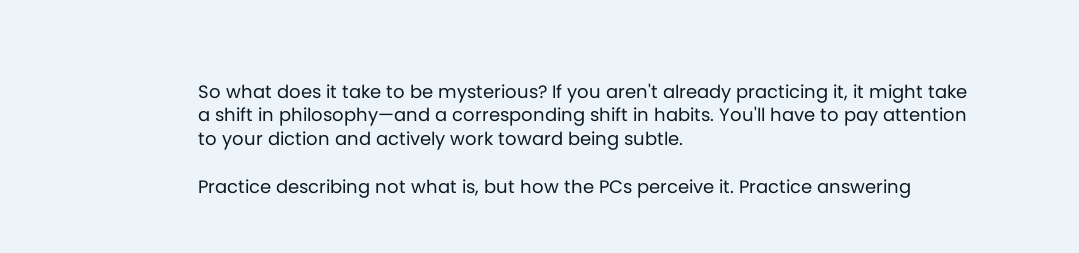So what does it take to be mysterious? If you aren't already practicing it, it might take a shift in philosophy—and a corresponding shift in habits. You'll have to pay attention to your diction and actively work toward being subtle.

Practice describing not what is, but how the PCs perceive it. Practice answering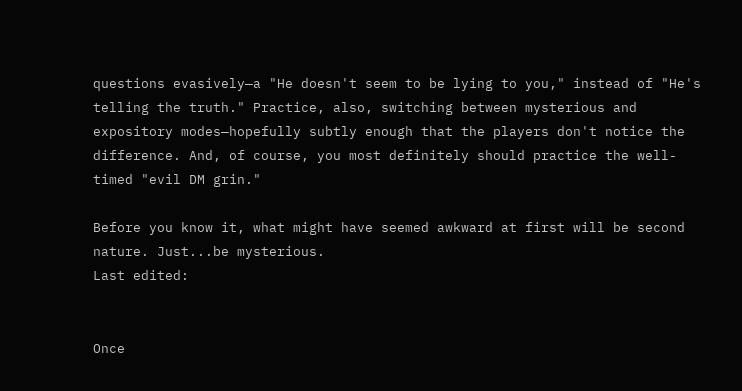questions evasively—a "He doesn't seem to be lying to you," instead of "He's telling the truth." Practice, also, switching between mysterious and expository modes—hopefully subtly enough that the players don't notice the difference. And, of course, you most definitely should practice the well-timed "evil DM grin."

Before you know it, what might have seemed awkward at first will be second nature. Just...be mysterious.
Last edited:


Once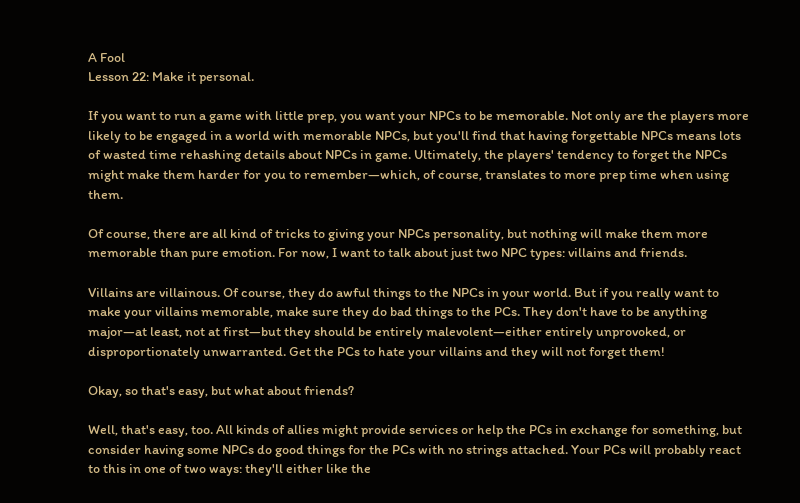A Fool
Lesson 22: Make it personal.

If you want to run a game with little prep, you want your NPCs to be memorable. Not only are the players more likely to be engaged in a world with memorable NPCs, but you'll find that having forgettable NPCs means lots of wasted time rehashing details about NPCs in game. Ultimately, the players' tendency to forget the NPCs might make them harder for you to remember—which, of course, translates to more prep time when using them.

Of course, there are all kind of tricks to giving your NPCs personality, but nothing will make them more memorable than pure emotion. For now, I want to talk about just two NPC types: villains and friends.

Villains are villainous. Of course, they do awful things to the NPCs in your world. But if you really want to make your villains memorable, make sure they do bad things to the PCs. They don't have to be anything major—at least, not at first—but they should be entirely malevolent—either entirely unprovoked, or disproportionately unwarranted. Get the PCs to hate your villains and they will not forget them!

Okay, so that's easy, but what about friends?

Well, that's easy, too. All kinds of allies might provide services or help the PCs in exchange for something, but consider having some NPCs do good things for the PCs with no strings attached. Your PCs will probably react to this in one of two ways: they'll either like the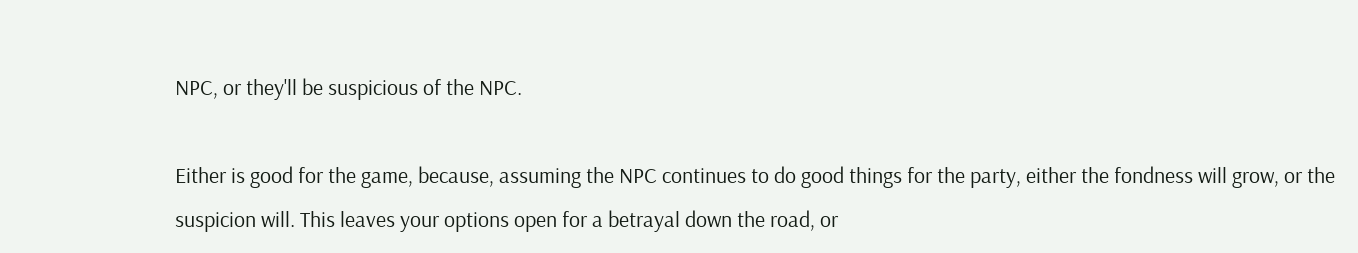NPC, or they'll be suspicious of the NPC.

Either is good for the game, because, assuming the NPC continues to do good things for the party, either the fondness will grow, or the suspicion will. This leaves your options open for a betrayal down the road, or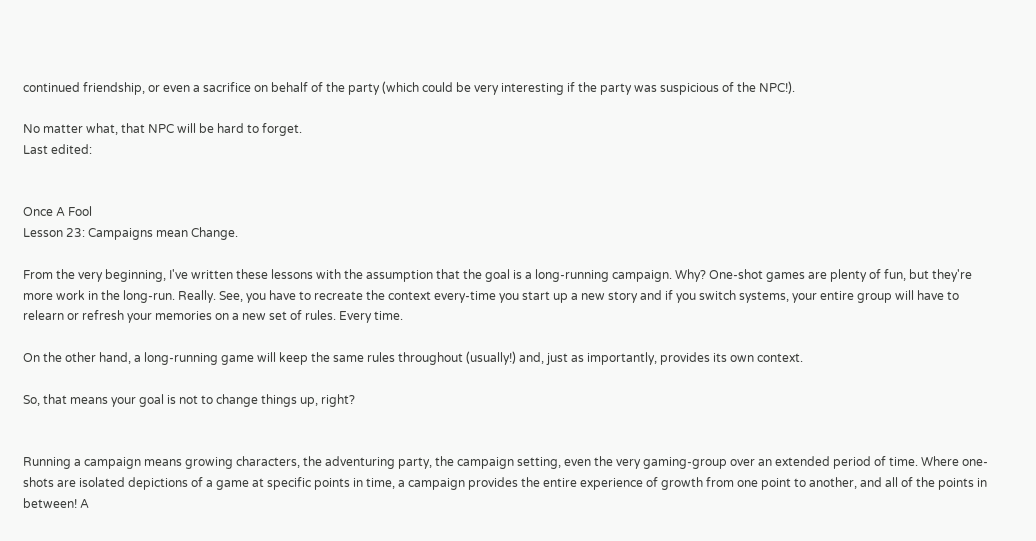continued friendship, or even a sacrifice on behalf of the party (which could be very interesting if the party was suspicious of the NPC!).

No matter what, that NPC will be hard to forget.
Last edited:


Once A Fool
Lesson 23: Campaigns mean Change.

From the very beginning, I've written these lessons with the assumption that the goal is a long-running campaign. Why? One-shot games are plenty of fun, but they're more work in the long-run. Really. See, you have to recreate the context every-time you start up a new story and if you switch systems, your entire group will have to relearn or refresh your memories on a new set of rules. Every time.

On the other hand, a long-running game will keep the same rules throughout (usually!) and, just as importantly, provides its own context.

So, that means your goal is not to change things up, right?


Running a campaign means growing characters, the adventuring party, the campaign setting, even the very gaming-group over an extended period of time. Where one-shots are isolated depictions of a game at specific points in time, a campaign provides the entire experience of growth from one point to another, and all of the points in between! A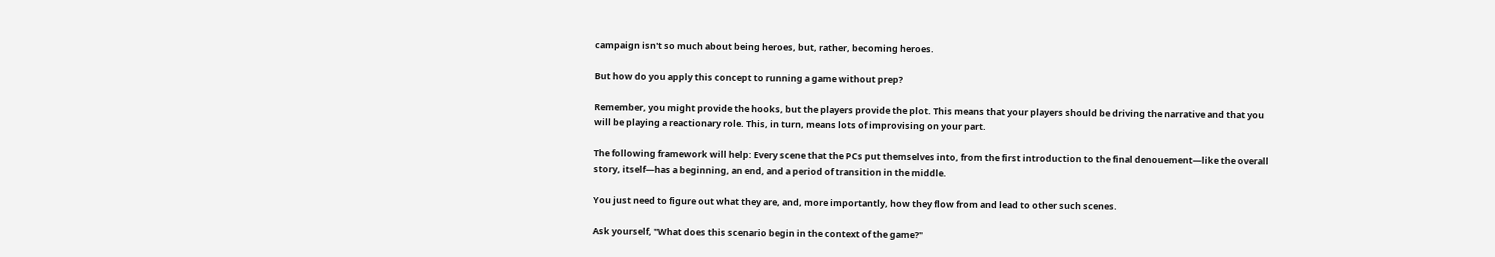campaign isn't so much about being heroes, but, rather, becoming heroes.

But how do you apply this concept to running a game without prep?

Remember, you might provide the hooks, but the players provide the plot. This means that your players should be driving the narrative and that you will be playing a reactionary role. This, in turn, means lots of improvising on your part.

The following framework will help: Every scene that the PCs put themselves into, from the first introduction to the final denouement—like the overall story, itself—has a beginning, an end, and a period of transition in the middle.

You just need to figure out what they are, and, more importantly, how they flow from and lead to other such scenes.

Ask yourself, "What does this scenario begin in the context of the game?"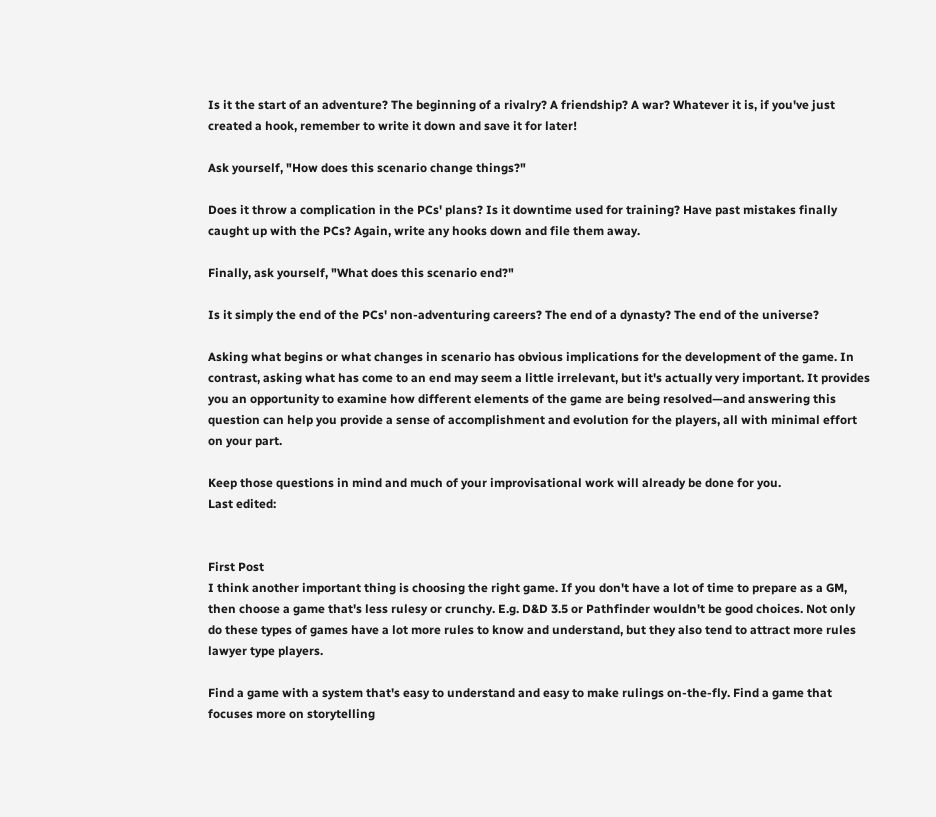Is it the start of an adventure? The beginning of a rivalry? A friendship? A war? Whatever it is, if you've just created a hook, remember to write it down and save it for later!

Ask yourself, "How does this scenario change things?"

Does it throw a complication in the PCs' plans? Is it downtime used for training? Have past mistakes finally caught up with the PCs? Again, write any hooks down and file them away.

Finally, ask yourself, "What does this scenario end?"

Is it simply the end of the PCs' non-adventuring careers? The end of a dynasty? The end of the universe?

Asking what begins or what changes in scenario has obvious implications for the development of the game. In contrast, asking what has come to an end may seem a little irrelevant, but it's actually very important. It provides you an opportunity to examine how different elements of the game are being resolved—and answering this question can help you provide a sense of accomplishment and evolution for the players, all with minimal effort on your part.

Keep those questions in mind and much of your improvisational work will already be done for you.
Last edited:


First Post
I think another important thing is choosing the right game. If you don't have a lot of time to prepare as a GM, then choose a game that's less rulesy or crunchy. E.g. D&D 3.5 or Pathfinder wouldn't be good choices. Not only do these types of games have a lot more rules to know and understand, but they also tend to attract more rules lawyer type players.

Find a game with a system that's easy to understand and easy to make rulings on-the-fly. Find a game that focuses more on storytelling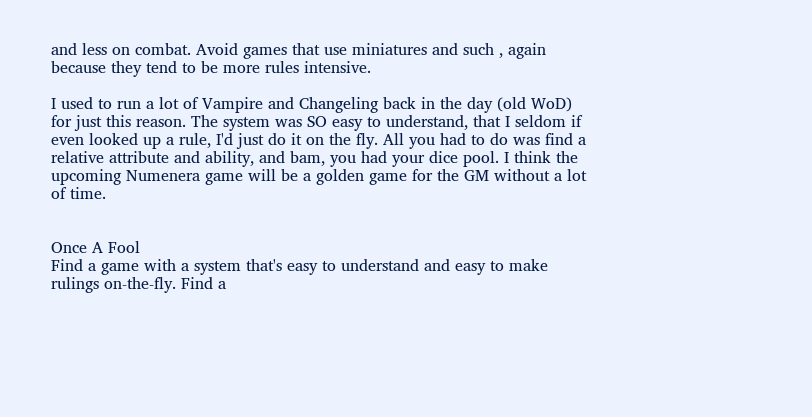and less on combat. Avoid games that use miniatures and such , again because they tend to be more rules intensive.

I used to run a lot of Vampire and Changeling back in the day (old WoD) for just this reason. The system was SO easy to understand, that I seldom if even looked up a rule, I'd just do it on the fly. All you had to do was find a relative attribute and ability, and bam, you had your dice pool. I think the upcoming Numenera game will be a golden game for the GM without a lot of time.


Once A Fool
Find a game with a system that's easy to understand and easy to make rulings on-the-fly. Find a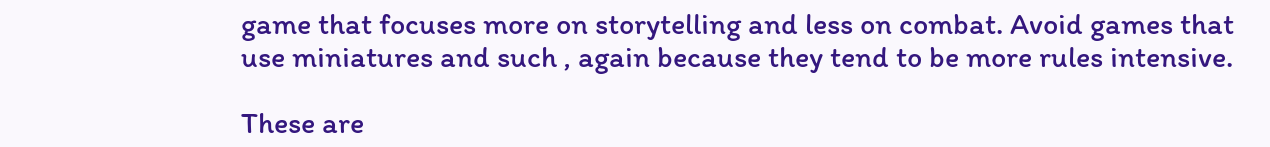game that focuses more on storytelling and less on combat. Avoid games that use miniatures and such , again because they tend to be more rules intensive.

These are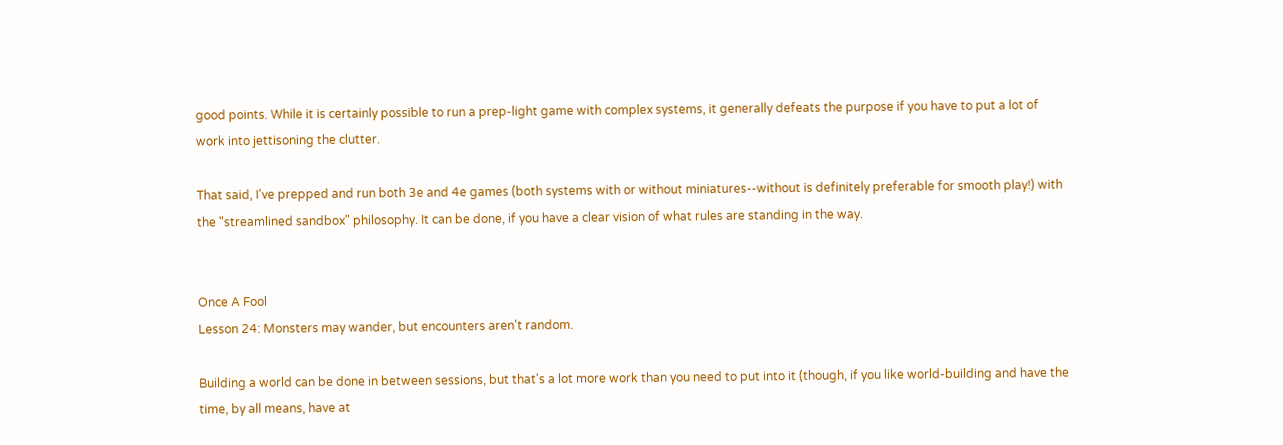good points. While it is certainly possible to run a prep-light game with complex systems, it generally defeats the purpose if you have to put a lot of work into jettisoning the clutter.

That said, I've prepped and run both 3e and 4e games (both systems with or without miniatures--without is definitely preferable for smooth play!) with the "streamlined sandbox" philosophy. It can be done, if you have a clear vision of what rules are standing in the way.


Once A Fool
Lesson 24: Monsters may wander, but encounters aren't random.

Building a world can be done in between sessions, but that's a lot more work than you need to put into it (though, if you like world-building and have the time, by all means, have at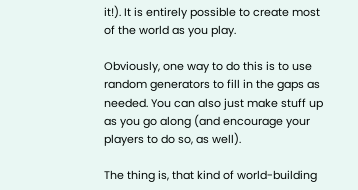it!). It is entirely possible to create most of the world as you play.

Obviously, one way to do this is to use random generators to fill in the gaps as needed. You can also just make stuff up as you go along (and encourage your players to do so, as well).

The thing is, that kind of world-building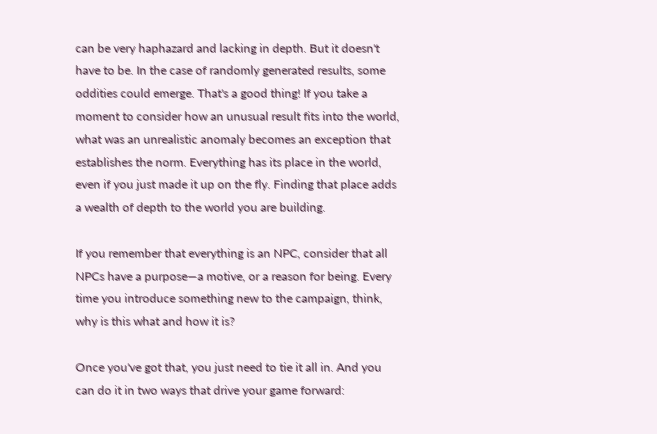can be very haphazard and lacking in depth. But it doesn't have to be. In the case of randomly generated results, some oddities could emerge. That's a good thing! If you take a moment to consider how an unusual result fits into the world, what was an unrealistic anomaly becomes an exception that establishes the norm. Everything has its place in the world, even if you just made it up on the fly. Finding that place adds a wealth of depth to the world you are building.

If you remember that everything is an NPC, consider that all NPCs have a purpose—a motive, or a reason for being. Every time you introduce something new to the campaign, think, why is this what and how it is?

Once you've got that, you just need to tie it all in. And you can do it in two ways that drive your game forward: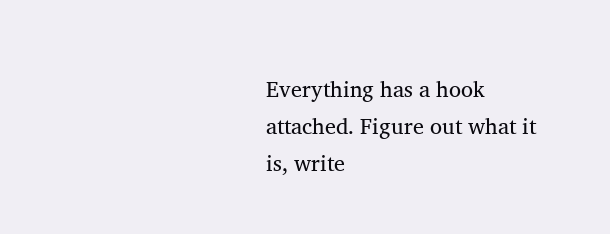Everything has a hook attached. Figure out what it is, write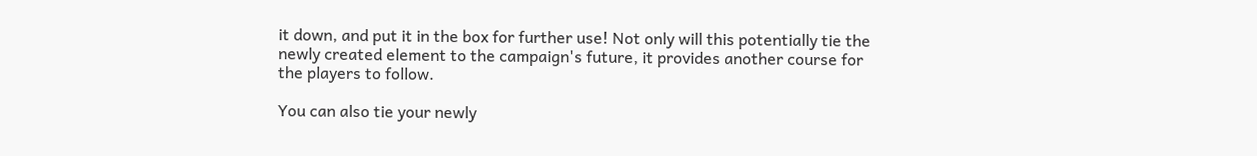it down, and put it in the box for further use! Not only will this potentially tie the newly created element to the campaign's future, it provides another course for the players to follow.

You can also tie your newly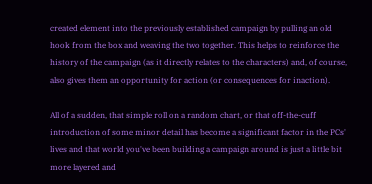created element into the previously established campaign by pulling an old hook from the box and weaving the two together. This helps to reinforce the history of the campaign (as it directly relates to the characters) and, of course, also gives them an opportunity for action (or consequences for inaction).

All of a sudden, that simple roll on a random chart, or that off-the-cuff introduction of some minor detail has become a significant factor in the PCs' lives and that world you've been building a campaign around is just a little bit more layered and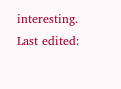interesting.
Last edited: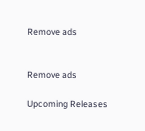Remove ads


Remove ads

Upcoming Releases